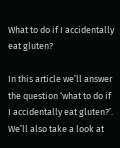What to do if I accidentally eat gluten?

In this article we’ll answer the question ‘what to do if I accidentally eat gluten?’. We’ll also take a look at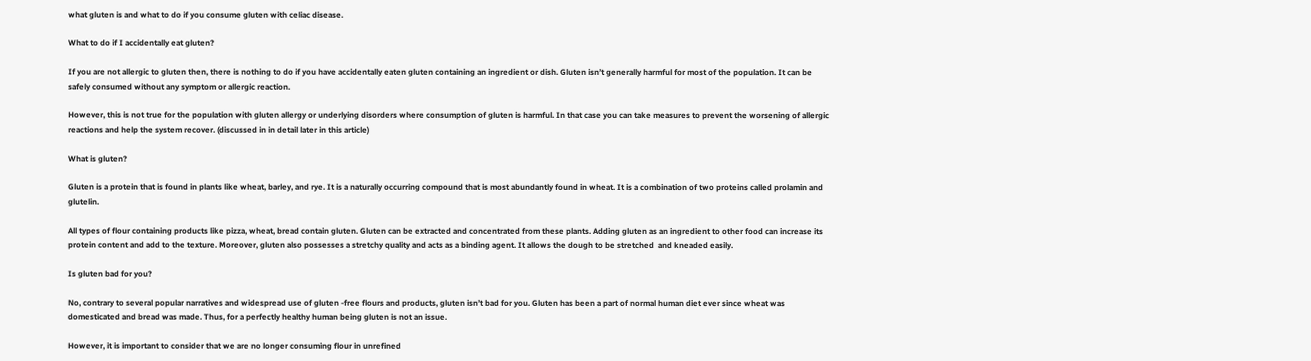what gluten is and what to do if you consume gluten with celiac disease.

What to do if I accidentally eat gluten?

If you are not allergic to gluten then, there is nothing to do if you have accidentally eaten gluten containing an ingredient or dish. Gluten isn’t generally harmful for most of the population. It can be safely consumed without any symptom or allergic reaction.

However, this is not true for the population with gluten allergy or underlying disorders where consumption of gluten is harmful. In that case you can take measures to prevent the worsening of allergic reactions and help the system recover. (discussed in in detail later in this article)

What is gluten?

Gluten is a protein that is found in plants like wheat, barley, and rye. It is a naturally occurring compound that is most abundantly found in wheat. It is a combination of two proteins called prolamin and glutelin.

All types of flour containing products like pizza, wheat, bread contain gluten. Gluten can be extracted and concentrated from these plants. Adding gluten as an ingredient to other food can increase its protein content and add to the texture. Moreover, gluten also possesses a stretchy quality and acts as a binding agent. It allows the dough to be stretched  and kneaded easily.

Is gluten bad for you?

No, contrary to several popular narratives and widespread use of gluten -free flours and products, gluten isn’t bad for you. Gluten has been a part of normal human diet ever since wheat was domesticated and bread was made. Thus, for a perfectly healthy human being gluten is not an issue.

However, it is important to consider that we are no longer consuming flour in unrefined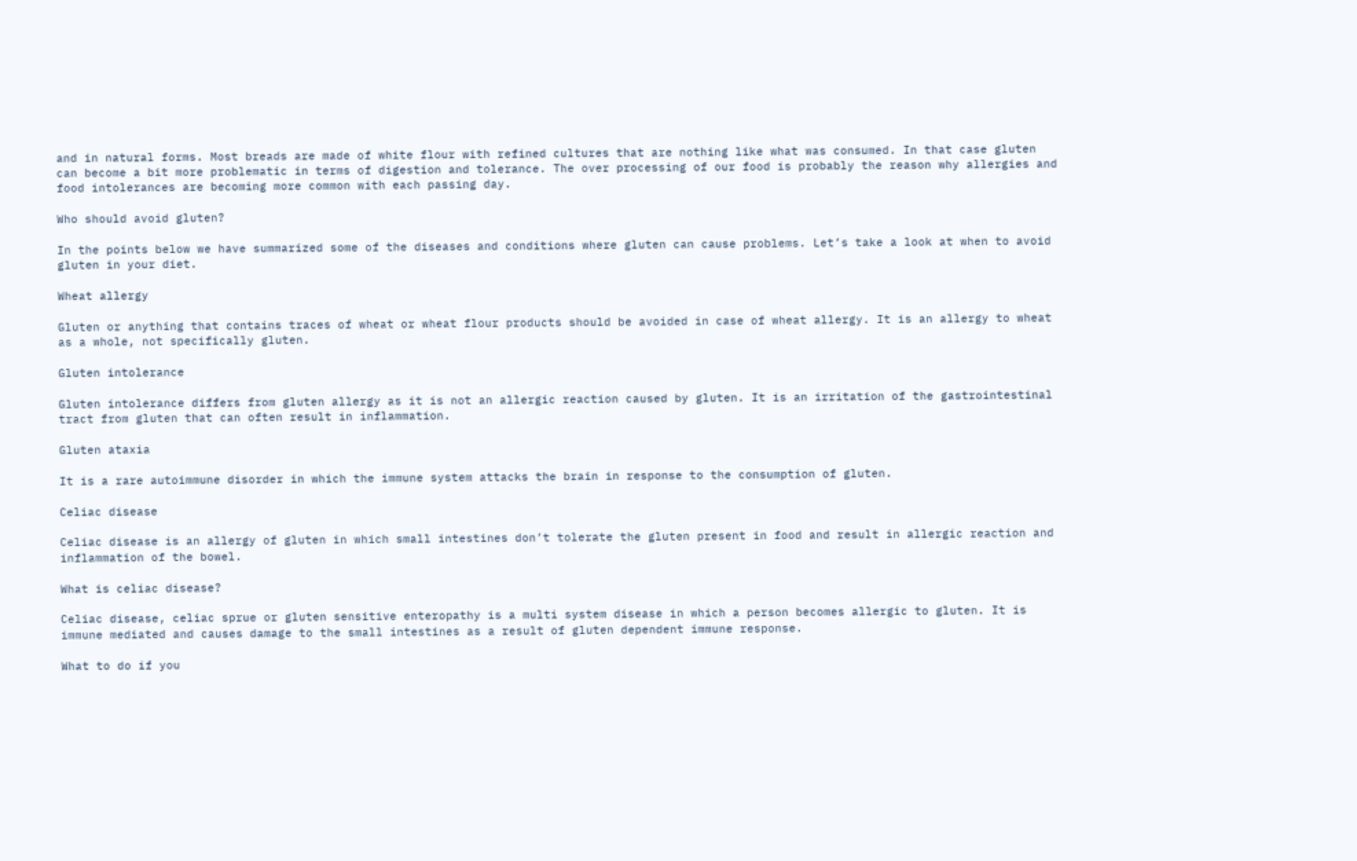and in natural forms. Most breads are made of white flour with refined cultures that are nothing like what was consumed. In that case gluten can become a bit more problematic in terms of digestion and tolerance. The over processing of our food is probably the reason why allergies and food intolerances are becoming more common with each passing day.

Who should avoid gluten?

In the points below we have summarized some of the diseases and conditions where gluten can cause problems. Let’s take a look at when to avoid gluten in your diet.

Wheat allergy

Gluten or anything that contains traces of wheat or wheat flour products should be avoided in case of wheat allergy. It is an allergy to wheat as a whole, not specifically gluten.

Gluten intolerance

Gluten intolerance differs from gluten allergy as it is not an allergic reaction caused by gluten. It is an irritation of the gastrointestinal tract from gluten that can often result in inflammation.

Gluten ataxia

It is a rare autoimmune disorder in which the immune system attacks the brain in response to the consumption of gluten.

Celiac disease

Celiac disease is an allergy of gluten in which small intestines don’t tolerate the gluten present in food and result in allergic reaction and inflammation of the bowel.

What is celiac disease?

Celiac disease, celiac sprue or gluten sensitive enteropathy is a multi system disease in which a person becomes allergic to gluten. It is immune mediated and causes damage to the small intestines as a result of gluten dependent immune response.

What to do if you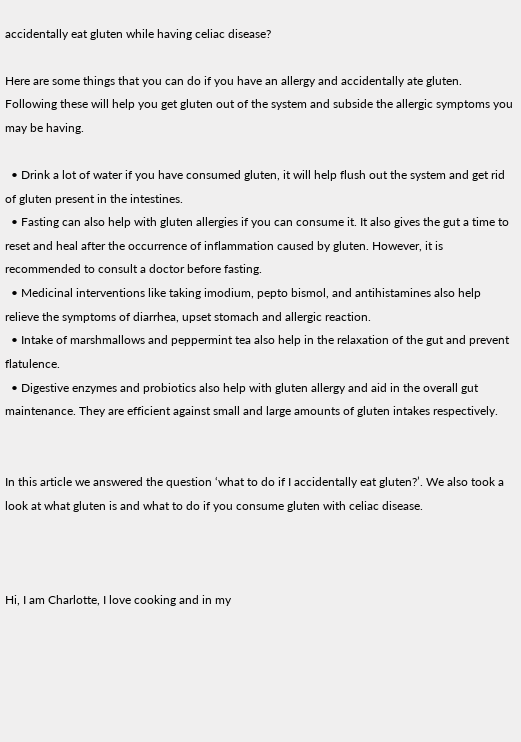accidentally eat gluten while having celiac disease?

Here are some things that you can do if you have an allergy and accidentally ate gluten. Following these will help you get gluten out of the system and subside the allergic symptoms you may be having.

  • Drink a lot of water if you have consumed gluten, it will help flush out the system and get rid of gluten present in the intestines.
  • Fasting can also help with gluten allergies if you can consume it. It also gives the gut a time to reset and heal after the occurrence of inflammation caused by gluten. However, it is recommended to consult a doctor before fasting.
  • Medicinal interventions like taking imodium, pepto bismol, and antihistamines also help relieve the symptoms of diarrhea, upset stomach and allergic reaction.
  • Intake of marshmallows and peppermint tea also help in the relaxation of the gut and prevent flatulence.
  • Digestive enzymes and probiotics also help with gluten allergy and aid in the overall gut maintenance. They are efficient against small and large amounts of gluten intakes respectively.


In this article we answered the question ‘what to do if I accidentally eat gluten?’. We also took a look at what gluten is and what to do if you consume gluten with celiac disease.



Hi, I am Charlotte, I love cooking and in my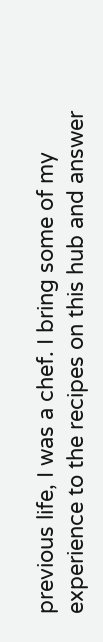previous life, I was a chef. I bring some of my experience to the recipes on this hub and answer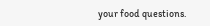your food questions.